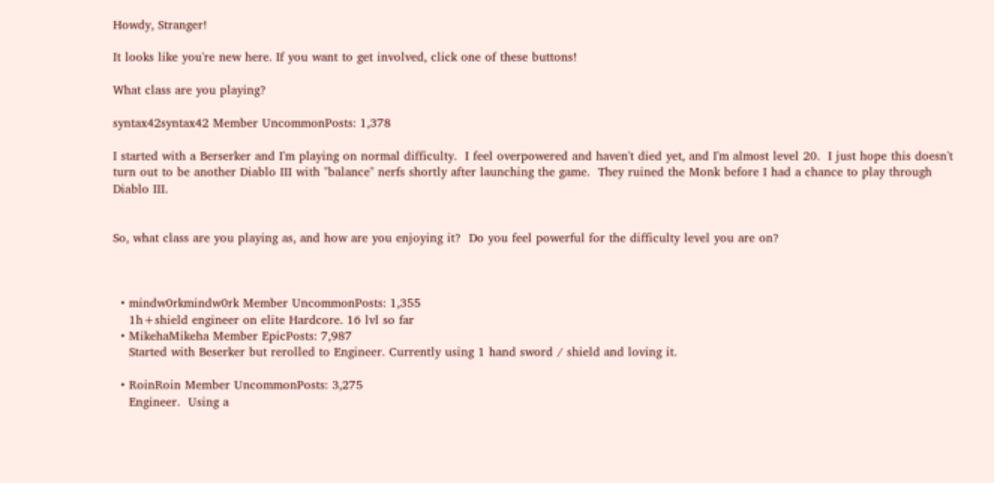Howdy, Stranger!

It looks like you're new here. If you want to get involved, click one of these buttons!

What class are you playing?

syntax42syntax42 Member UncommonPosts: 1,378

I started with a Berserker and I'm playing on normal difficulty.  I feel overpowered and haven't died yet, and I'm almost level 20.  I just hope this doesn't turn out to be another Diablo III with "balance" nerfs shortly after launching the game.  They ruined the Monk before I had a chance to play through Diablo III.


So, what class are you playing as, and how are you enjoying it?  Do you feel powerful for the difficulty level you are on?



  • mindw0rkmindw0rk Member UncommonPosts: 1,355
    1h+shield engineer on elite Hardcore. 16 lvl so far
  • MikehaMikeha Member EpicPosts: 7,987
    Started with Beserker but rerolled to Engineer. Currently using 1 hand sword / shield and loving it.

  • RoinRoin Member UncommonPosts: 3,275
    Engineer.  Using a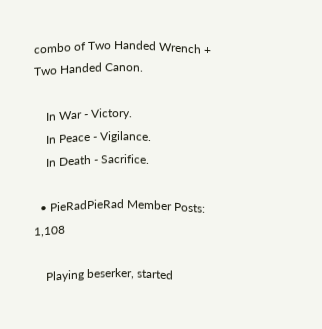combo of Two Handed Wrench + Two Handed Canon.

    In War - Victory.
    In Peace - Vigilance.
    In Death - Sacrifice.

  • PieRadPieRad Member Posts: 1,108

    Playing beserker, started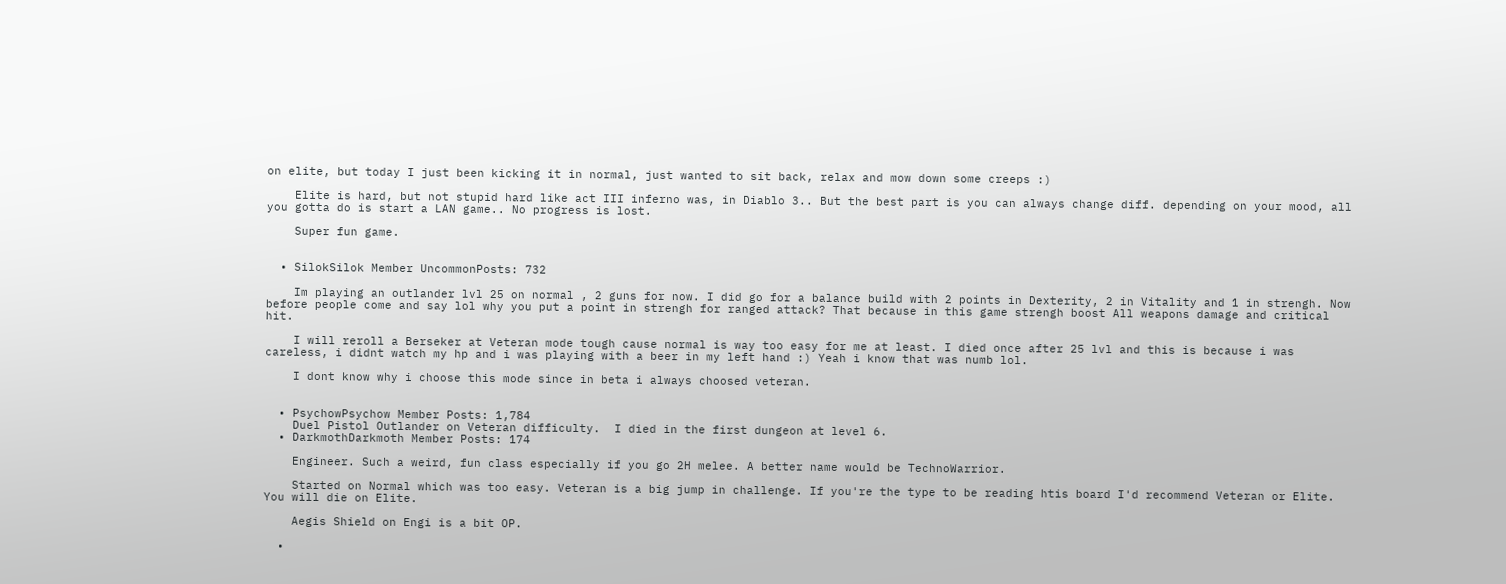on elite, but today I just been kicking it in normal, just wanted to sit back, relax and mow down some creeps :)

    Elite is hard, but not stupid hard like act III inferno was, in Diablo 3.. But the best part is you can always change diff. depending on your mood, all you gotta do is start a LAN game.. No progress is lost.

    Super fun game.


  • SilokSilok Member UncommonPosts: 732

    Im playing an outlander lvl 25 on normal , 2 guns for now. I did go for a balance build with 2 points in Dexterity, 2 in Vitality and 1 in strengh. Now before people come and say lol why you put a point in strengh for ranged attack? That because in this game strengh boost All weapons damage and critical hit.

    I will reroll a Berseker at Veteran mode tough cause normal is way too easy for me at least. I died once after 25 lvl and this is because i was careless, i didnt watch my hp and i was playing with a beer in my left hand :) Yeah i know that was numb lol.

    I dont know why i choose this mode since in beta i always choosed veteran.


  • PsychowPsychow Member Posts: 1,784
    Duel Pistol Outlander on Veteran difficulty.  I died in the first dungeon at level 6.
  • DarkmothDarkmoth Member Posts: 174

    Engineer. Such a weird, fun class especially if you go 2H melee. A better name would be TechnoWarrior.

    Started on Normal which was too easy. Veteran is a big jump in challenge. If you're the type to be reading htis board I'd recommend Veteran or Elite. You will die on Elite.

    Aegis Shield on Engi is a bit OP.

  •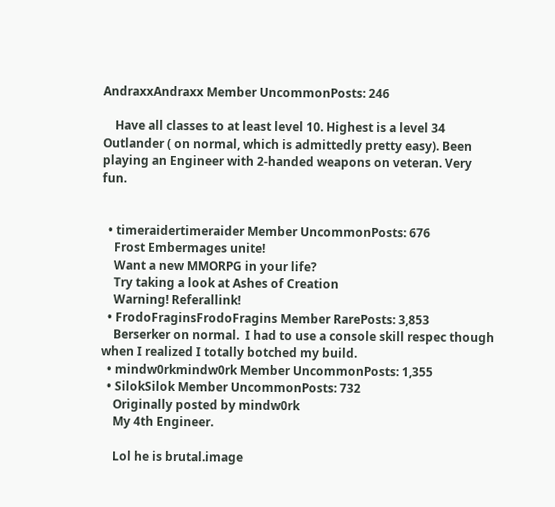AndraxxAndraxx Member UncommonPosts: 246

    Have all classes to at least level 10. Highest is a level 34 Outlander ( on normal, which is admittedly pretty easy). Been playing an Engineer with 2-handed weapons on veteran. Very fun.


  • timeraidertimeraider Member UncommonPosts: 676
    Frost Embermages unite!
    Want a new MMORPG in your life?
    Try taking a look at Ashes of Creation
    Warning! Referallink!
  • FrodoFraginsFrodoFragins Member RarePosts: 3,853
    Berserker on normal.  I had to use a console skill respec though when I realized I totally botched my build.
  • mindw0rkmindw0rk Member UncommonPosts: 1,355
  • SilokSilok Member UncommonPosts: 732
    Originally posted by mindw0rk
    My 4th Engineer.

    Lol he is brutal.image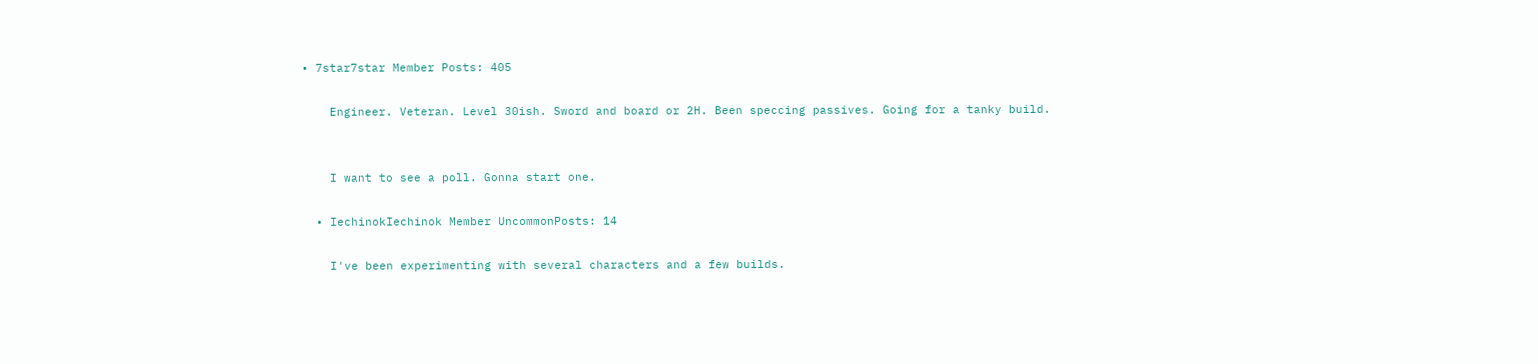• 7star7star Member Posts: 405

    Engineer. Veteran. Level 30ish. Sword and board or 2H. Been speccing passives. Going for a tanky build.


    I want to see a poll. Gonna start one.

  • IechinokIechinok Member UncommonPosts: 14

    I've been experimenting with several characters and a few builds.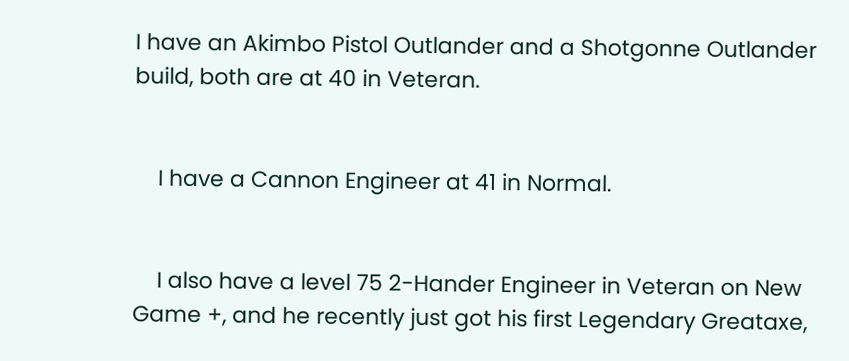I have an Akimbo Pistol Outlander and a Shotgonne Outlander build, both are at 40 in Veteran.


    I have a Cannon Engineer at 41 in Normal.


    I also have a level 75 2-Hander Engineer in Veteran on New Game +, and he recently just got his first Legendary Greataxe,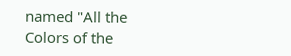named "All the Colors of the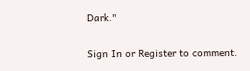Dark."

Sign In or Register to comment.